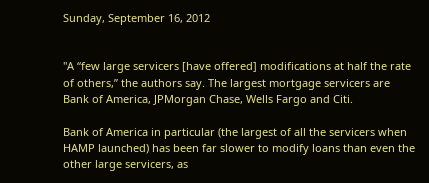Sunday, September 16, 2012


"A “few large servicers [have offered] modifications at half the rate of others,” the authors say. The largest mortgage servicers are Bank of America, JPMorgan Chase, Wells Fargo and Citi.

Bank of America in particular (the largest of all the servicers when HAMP launched) has been far slower to modify loans than even the other large servicers, as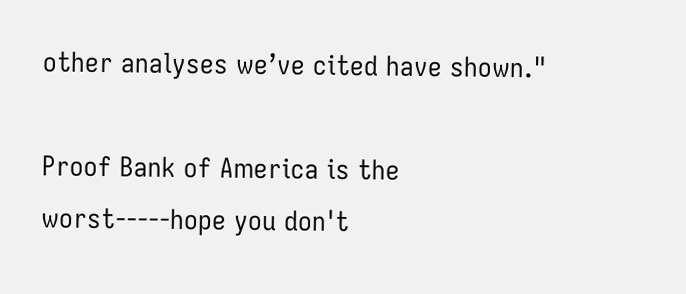other analyses we’ve cited have shown."

Proof Bank of America is the worst-----hope you don't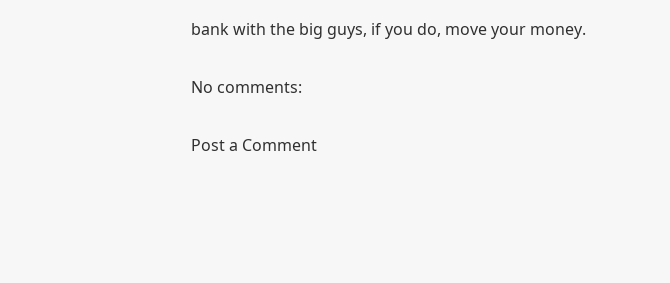bank with the big guys, if you do, move your money.

No comments:

Post a Comment